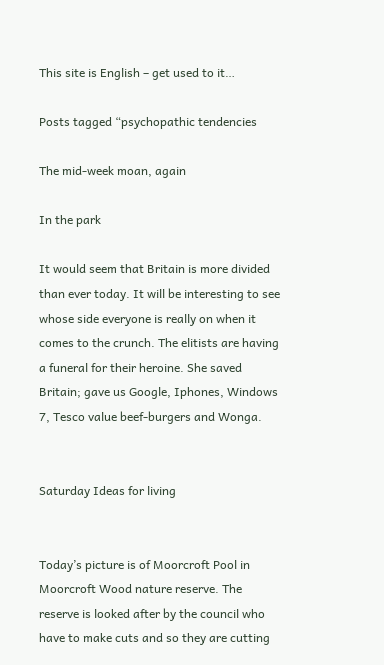This site is English – get used to it…

Posts tagged “psychopathic tendencies

The mid-week moan, again

In the park

It would seem that Britain is more divided than ever today. It will be interesting to see whose side everyone is really on when it comes to the crunch. The elitists are having a funeral for their heroine. She saved Britain; gave us Google, Iphones, Windows 7, Tesco value beef-burgers and Wonga.


Saturday Ideas for living


Today’s picture is of Moorcroft Pool in Moorcroft Wood nature reserve. The reserve is looked after by the council who have to make cuts and so they are cutting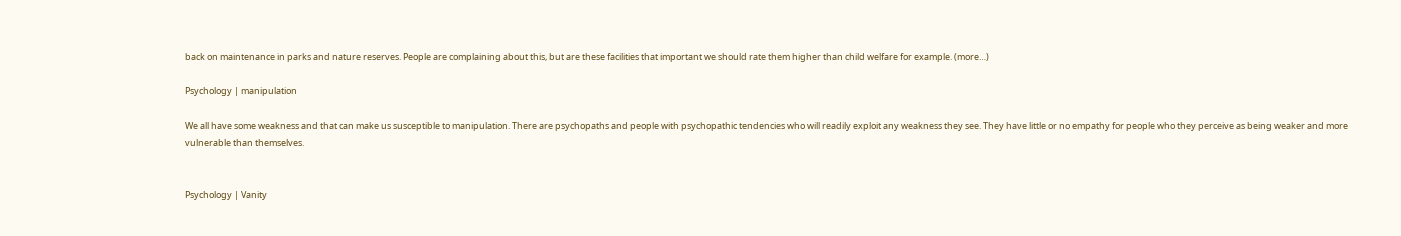back on maintenance in parks and nature reserves. People are complaining about this, but are these facilities that important we should rate them higher than child welfare for example. (more…)

Psychology | manipulation

We all have some weakness and that can make us susceptible to manipulation. There are psychopaths and people with psychopathic tendencies who will readily exploit any weakness they see. They have little or no empathy for people who they perceive as being weaker and more vulnerable than themselves.


Psychology | Vanity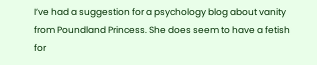I’ve had a suggestion for a psychology blog about vanity from Poundland Princess. She does seem to have a fetish for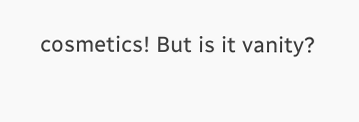cosmetics! But is it vanity?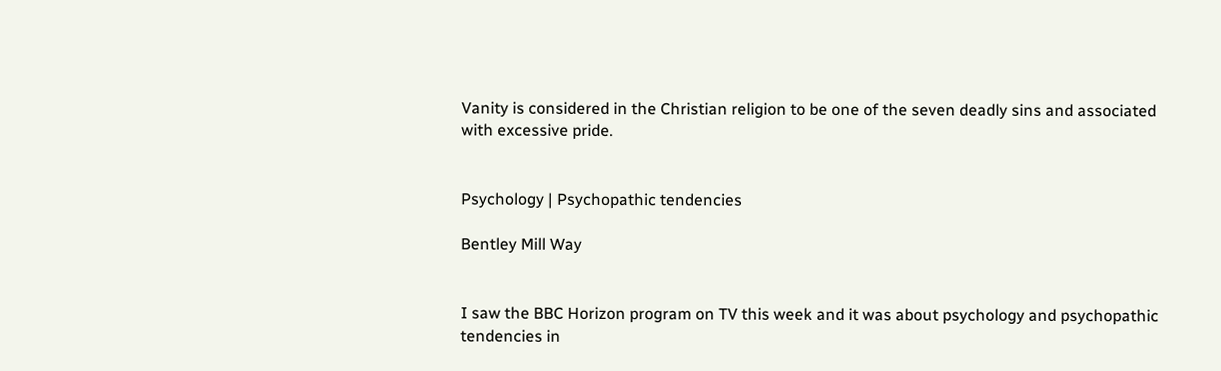Vanity is considered in the Christian religion to be one of the seven deadly sins and associated with excessive pride.


Psychology | Psychopathic tendencies

Bentley Mill Way


I saw the BBC Horizon program on TV this week and it was about psychology and psychopathic tendencies in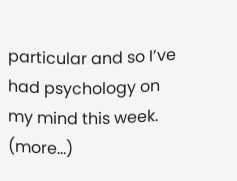particular and so I’ve had psychology on my mind this week. (more…)